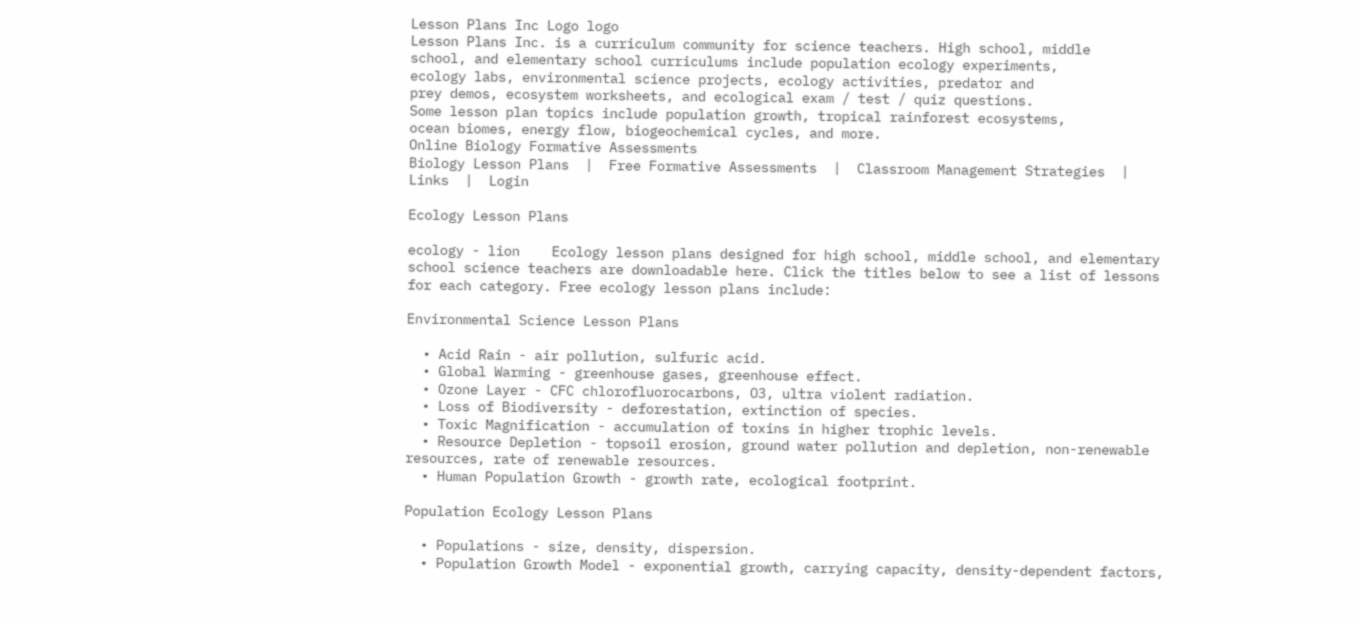Lesson Plans Inc Logo logo
Lesson Plans Inc. is a curriculum community for science teachers. High school, middle
school, and elementary school curriculums include population ecology experiments,
ecology labs, environmental science projects, ecology activities, predator and
prey demos, ecosystem worksheets, and ecological exam / test / quiz questions.
Some lesson plan topics include population growth, tropical rainforest ecosystems,
ocean biomes, energy flow, biogeochemical cycles, and more.
Online Biology Formative Assessments
Biology Lesson Plans  |  Free Formative Assessments  |  Classroom Management Strategies  |  Links  |  Login

Ecology Lesson Plans

ecology - lion    Ecology lesson plans designed for high school, middle school, and elementary school science teachers are downloadable here. Click the titles below to see a list of lessons for each category. Free ecology lesson plans include:

Environmental Science Lesson Plans

  • Acid Rain - air pollution, sulfuric acid.
  • Global Warming - greenhouse gases, greenhouse effect.
  • Ozone Layer - CFC chlorofluorocarbons, O3, ultra violent radiation.
  • Loss of Biodiversity - deforestation, extinction of species.
  • Toxic Magnification - accumulation of toxins in higher trophic levels.
  • Resource Depletion - topsoil erosion, ground water pollution and depletion, non-renewable resources, rate of renewable resources.
  • Human Population Growth - growth rate, ecological footprint.

Population Ecology Lesson Plans

  • Populations - size, density, dispersion.
  • Population Growth Model - exponential growth, carrying capacity, density-dependent factors,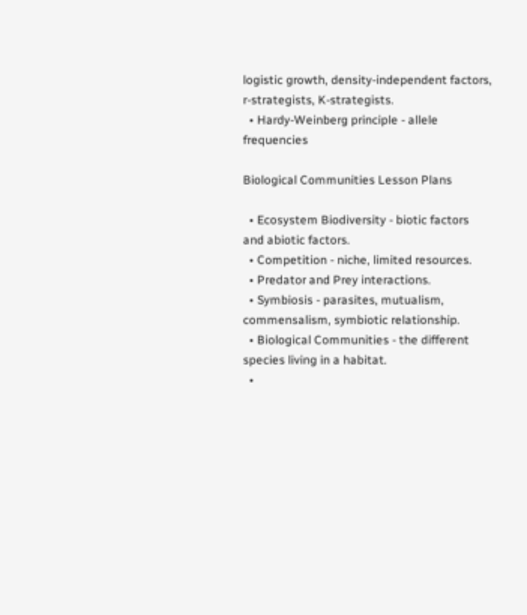logistic growth, density-independent factors, r-strategists, K-strategists.
  • Hardy-Weinberg principle - allele frequencies

Biological Communities Lesson Plans

  • Ecosystem Biodiversity - biotic factors and abiotic factors.
  • Competition - niche, limited resources.
  • Predator and Prey interactions.
  • Symbiosis - parasites, mutualism, commensalism, symbiotic relationship.
  • Biological Communities - the different species living in a habitat.
  •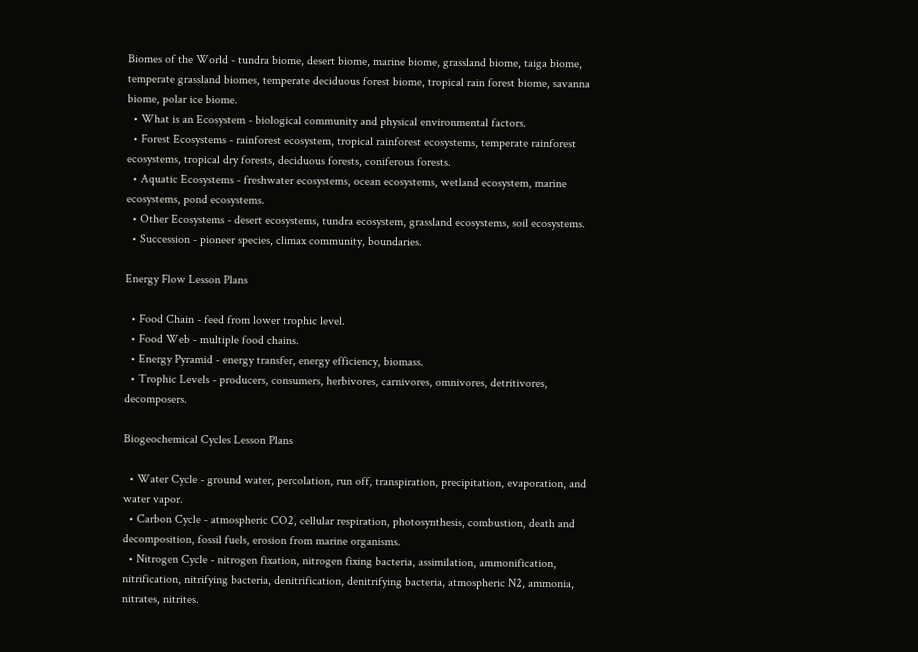Biomes of the World - tundra biome, desert biome, marine biome, grassland biome, taiga biome, temperate grassland biomes, temperate deciduous forest biome, tropical rain forest biome, savanna biome, polar ice biome.
  • What is an Ecosystem - biological community and physical environmental factors.
  • Forest Ecosystems - rainforest ecosystem, tropical rainforest ecosystems, temperate rainforest ecosystems, tropical dry forests, deciduous forests, coniferous forests.
  • Aquatic Ecosystems - freshwater ecosystems, ocean ecosystems, wetland ecosystem, marine ecosystems, pond ecosystems.
  • Other Ecosystems - desert ecosystems, tundra ecosystem, grassland ecosystems, soil ecosystems.
  • Succession - pioneer species, climax community, boundaries.

Energy Flow Lesson Plans

  • Food Chain - feed from lower trophic level.
  • Food Web - multiple food chains.
  • Energy Pyramid - energy transfer, energy efficiency, biomass.
  • Trophic Levels - producers, consumers, herbivores, carnivores, omnivores, detritivores, decomposers.

Biogeochemical Cycles Lesson Plans

  • Water Cycle - ground water, percolation, run off, transpiration, precipitation, evaporation, and water vapor.
  • Carbon Cycle - atmospheric CO2, cellular respiration, photosynthesis, combustion, death and decomposition, fossil fuels, erosion from marine organisms.
  • Nitrogen Cycle - nitrogen fixation, nitrogen fixing bacteria, assimilation, ammonification, nitrification, nitrifying bacteria, denitrification, denitrifying bacteria, atmospheric N2, ammonia, nitrates, nitrites.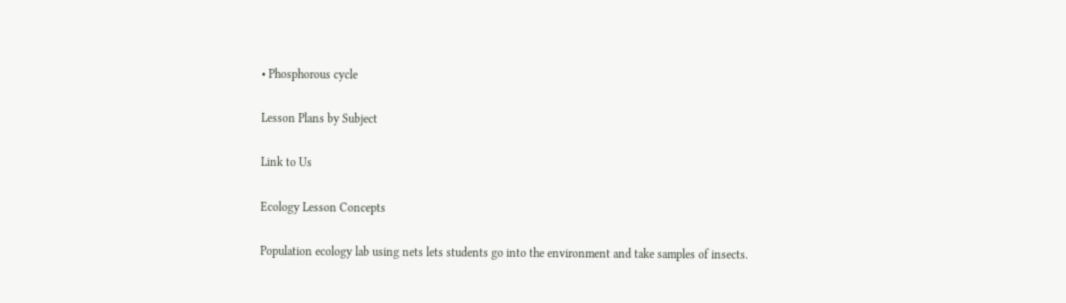• Phosphorous cycle

Lesson Plans by Subject

Link to Us

Ecology Lesson Concepts

Population ecology lab using nets lets students go into the environment and take samples of insects.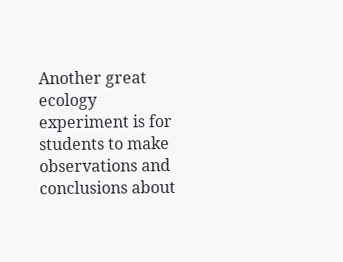Another great ecology experiment is for students to make observations and conclusions about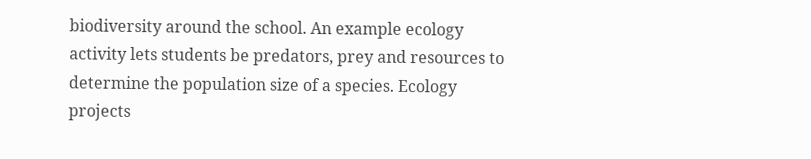biodiversity around the school. An example ecology activity lets students be predators, prey and resources to determine the population size of a species. Ecology projects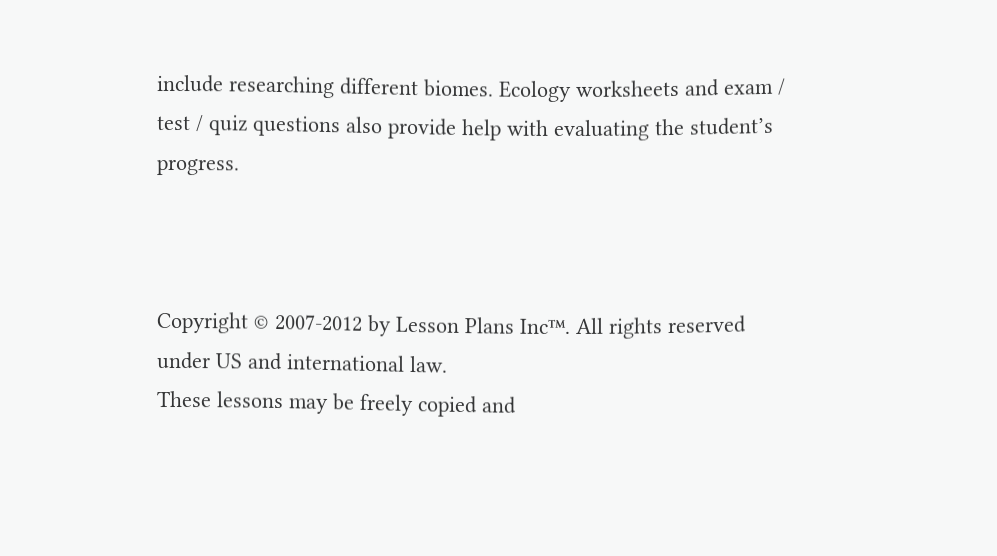include researching different biomes. Ecology worksheets and exam / test / quiz questions also provide help with evaluating the student’s progress.



Copyright © 2007-2012 by Lesson Plans Inc™. All rights reserved under US and international law.
These lessons may be freely copied and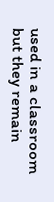used in a classroom but they remain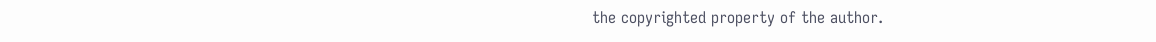the copyrighted property of the author.